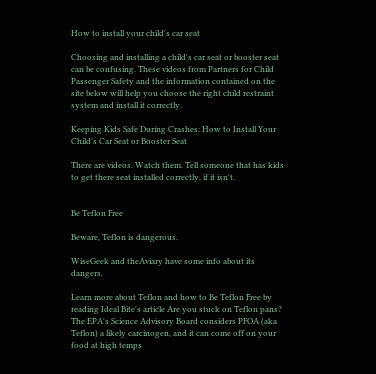How to install your child's car seat

Choosing and installing a child's car seat or booster seat can be confusing. These videos from Partners for Child Passenger Safety and the information contained on the site below will help you choose the right child restraint system and install it correctly.

Keeping Kids Safe During Crashes: How to Install Your Child's Car Seat or Booster Seat

There are videos. Watch them. Tell someone that has kids to get there seat installed correctly, if it isn't.


Be Teflon Free

Beware, Teflon is dangerous.

WiseGeek and theAviary have some info about its dangers.

Learn more about Teflon and how to Be Teflon Free by reading Ideal Bite's article Are you stuck on Teflon pans?
The EPA's Science Advisory Board considers PFOA (aka Teflon) a likely carcinogen, and it can come off on your food at high temps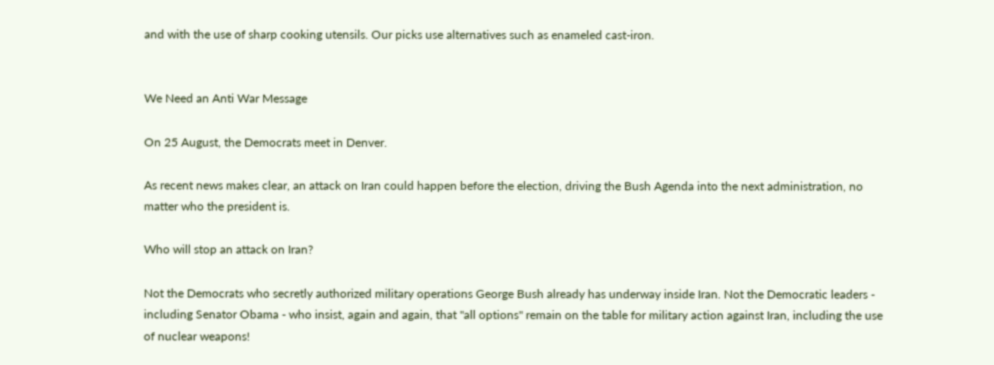and with the use of sharp cooking utensils. Our picks use alternatives such as enameled cast-iron.


We Need an Anti War Message

On 25 August, the Democrats meet in Denver.

As recent news makes clear, an attack on Iran could happen before the election, driving the Bush Agenda into the next administration, no matter who the president is.

Who will stop an attack on Iran?

Not the Democrats who secretly authorized military operations George Bush already has underway inside Iran. Not the Democratic leaders - including Senator Obama - who insist, again and again, that "all options" remain on the table for military action against Iran, including the use of nuclear weapons!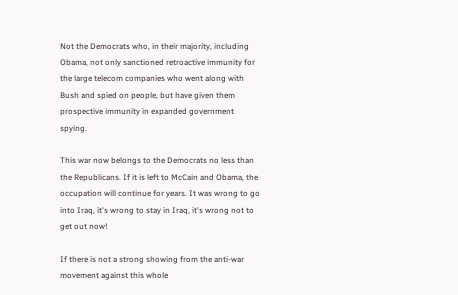Not the Democrats who, in their majority, including Obama, not only sanctioned retroactive immunity for the large telecom companies who went along with Bush and spied on people, but have given them prospective immunity in expanded government spying.

This war now belongs to the Democrats no less than the Republicans. If it is left to McCain and Obama, the occupation will continue for years. It was wrong to go into Iraq, it's wrong to stay in Iraq, it's wrong not to get out now!

If there is not a strong showing from the anti-war movement against this whole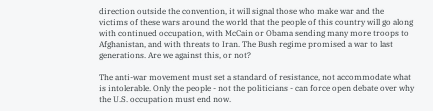direction outside the convention, it will signal those who make war and the victims of these wars around the world that the people of this country will go along with continued occupation, with McCain or Obama sending many more troops to Afghanistan, and with threats to Iran. The Bush regime promised a war to last generations. Are we against this, or not?

The anti-war movement must set a standard of resistance, not accommodate what is intolerable. Only the people - not the politicians - can force open debate over why the U.S. occupation must end now.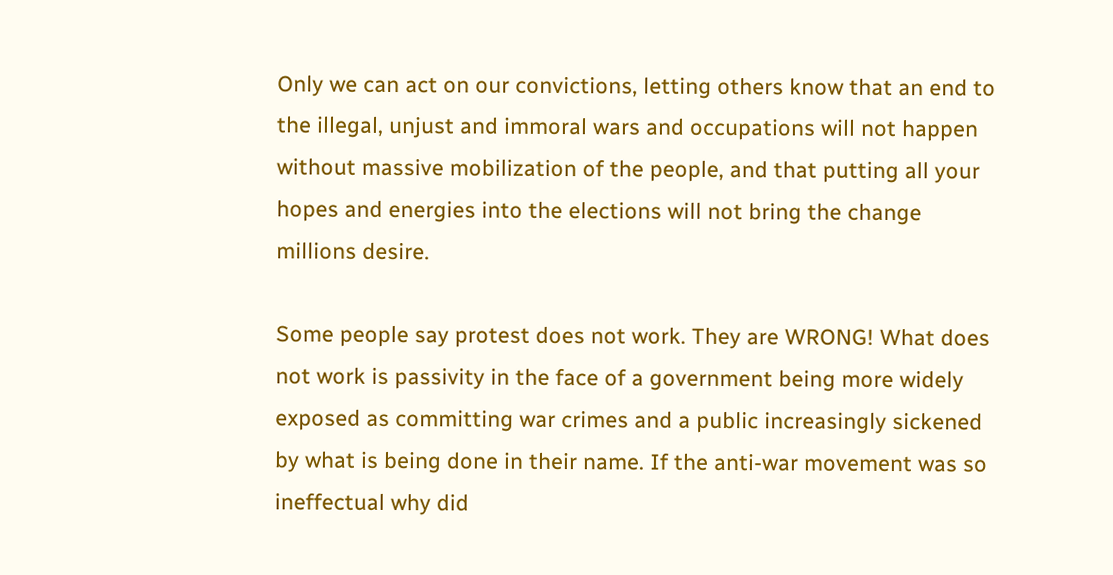Only we can act on our convictions, letting others know that an end to the illegal, unjust and immoral wars and occupations will not happen without massive mobilization of the people, and that putting all your hopes and energies into the elections will not bring the change millions desire.

Some people say protest does not work. They are WRONG! What does not work is passivity in the face of a government being more widely exposed as committing war crimes and a public increasingly sickened by what is being done in their name. If the anti-war movement was so ineffectual why did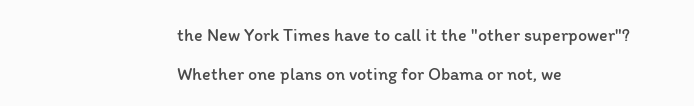the New York Times have to call it the "other superpower"?

Whether one plans on voting for Obama or not, we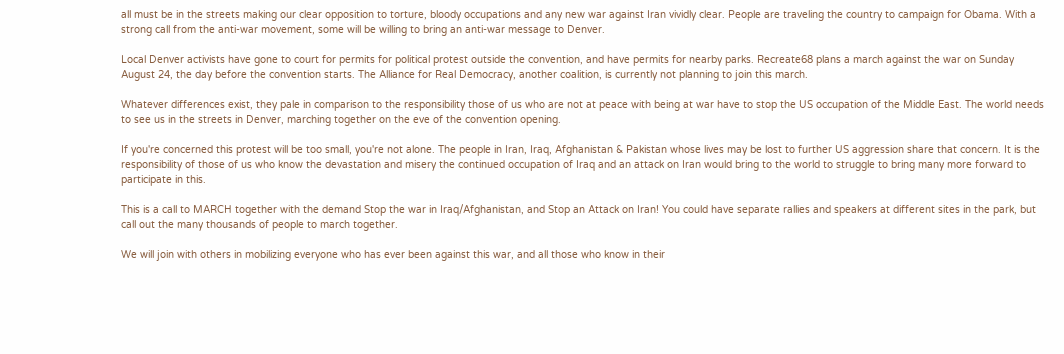all must be in the streets making our clear opposition to torture, bloody occupations and any new war against Iran vividly clear. People are traveling the country to campaign for Obama. With a strong call from the anti-war movement, some will be willing to bring an anti-war message to Denver.

Local Denver activists have gone to court for permits for political protest outside the convention, and have permits for nearby parks. Recreate68 plans a march against the war on Sunday August 24, the day before the convention starts. The Alliance for Real Democracy, another coalition, is currently not planning to join this march.

Whatever differences exist, they pale in comparison to the responsibility those of us who are not at peace with being at war have to stop the US occupation of the Middle East. The world needs to see us in the streets in Denver, marching together on the eve of the convention opening.

If you're concerned this protest will be too small, you're not alone. The people in Iran, Iraq, Afghanistan & Pakistan whose lives may be lost to further US aggression share that concern. It is the responsibility of those of us who know the devastation and misery the continued occupation of Iraq and an attack on Iran would bring to the world to struggle to bring many more forward to participate in this.

This is a call to MARCH together with the demand Stop the war in Iraq/Afghanistan, and Stop an Attack on Iran! You could have separate rallies and speakers at different sites in the park, but call out the many thousands of people to march together.

We will join with others in mobilizing everyone who has ever been against this war, and all those who know in their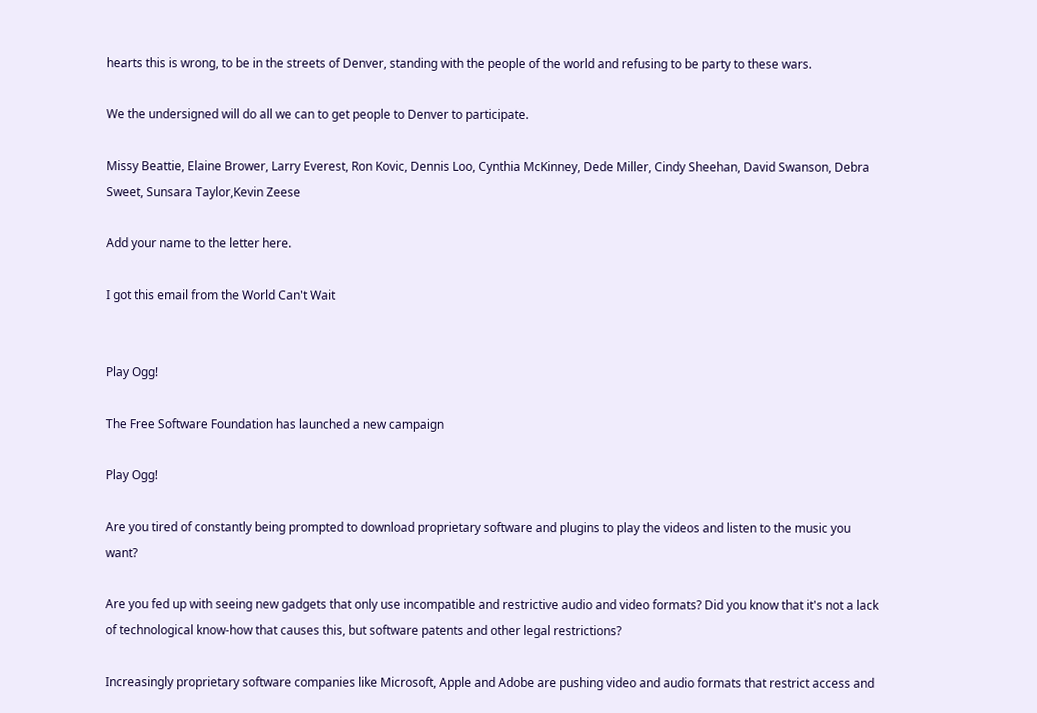hearts this is wrong, to be in the streets of Denver, standing with the people of the world and refusing to be party to these wars.

We the undersigned will do all we can to get people to Denver to participate.

Missy Beattie, Elaine Brower, Larry Everest, Ron Kovic, Dennis Loo, Cynthia McKinney, Dede Miller, Cindy Sheehan, David Swanson, Debra Sweet, Sunsara Taylor,Kevin Zeese

Add your name to the letter here.

I got this email from the World Can't Wait


Play Ogg!

The Free Software Foundation has launched a new campaign

Play Ogg!

Are you tired of constantly being prompted to download proprietary software and plugins to play the videos and listen to the music you want?

Are you fed up with seeing new gadgets that only use incompatible and restrictive audio and video formats? Did you know that it's not a lack of technological know-how that causes this, but software patents and other legal restrictions?

Increasingly proprietary software companies like Microsoft, Apple and Adobe are pushing video and audio formats that restrict access and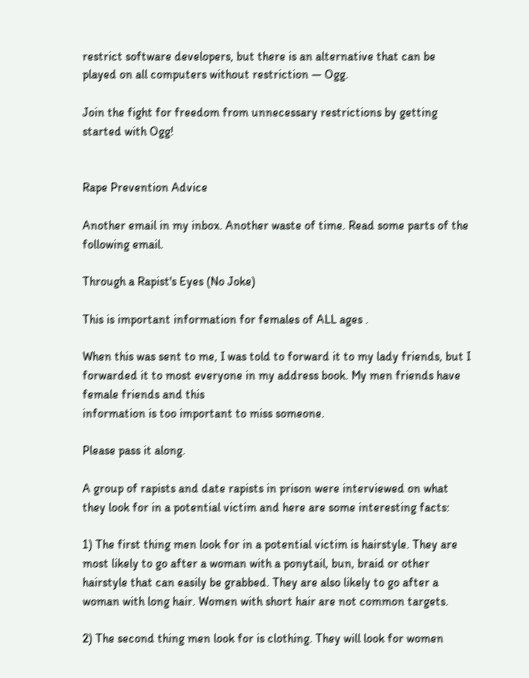restrict software developers, but there is an alternative that can be played on all computers without restriction — Ogg.

Join the fight for freedom from unnecessary restrictions by getting started with Ogg!


Rape Prevention Advice

Another email in my inbox. Another waste of time. Read some parts of the following email.

Through a Rapist's Eyes (No Joke)

This is important information for females of ALL ages .

When this was sent to me, I was told to forward it to my lady friends, but I forwarded it to most everyone in my address book. My men friends have female friends and this
information is too important to miss someone.

Please pass it along.

A group of rapists and date rapists in prison were interviewed on what they look for in a potential victim and here are some interesting facts:

1) The first thing men look for in a potential victim is hairstyle. They are most likely to go after a woman with a ponytail, bun, braid or other hairstyle that can easily be grabbed. They are also likely to go after a woman with long hair. Women with short hair are not common targets.

2) The second thing men look for is clothing. They will look for women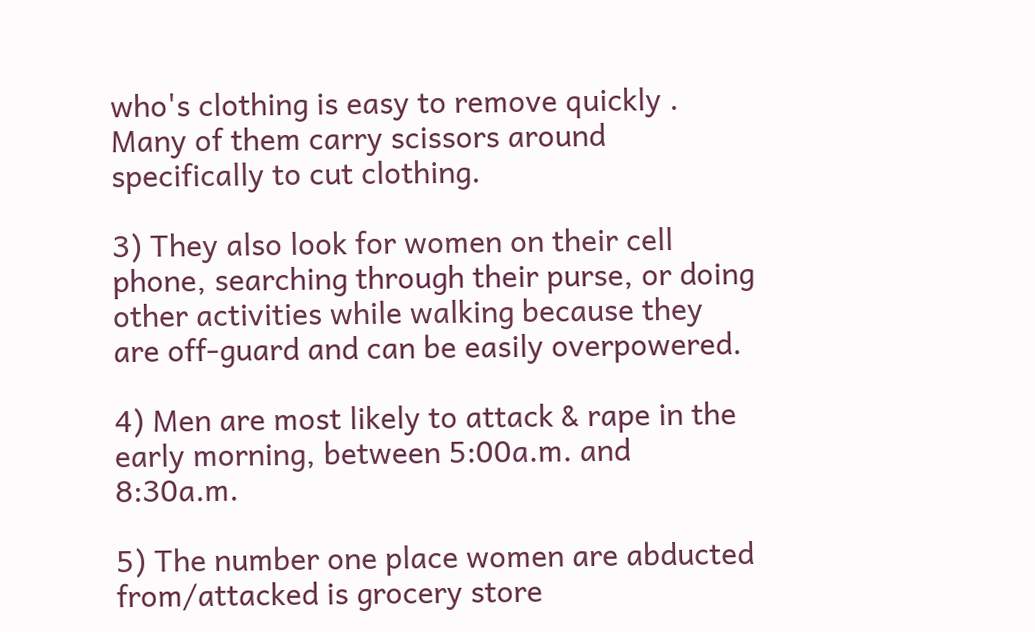who's clothing is easy to remove quickly . Many of them carry scissors around specifically to cut clothing.

3) They also look for women on their cell phone, searching through their purse, or doing other activities while walking because they are off-guard and can be easily overpowered.

4) Men are most likely to attack & rape in the early morning, between 5:00a.m. and 8:30a.m.

5) The number one place women are abducted from/attacked is grocery store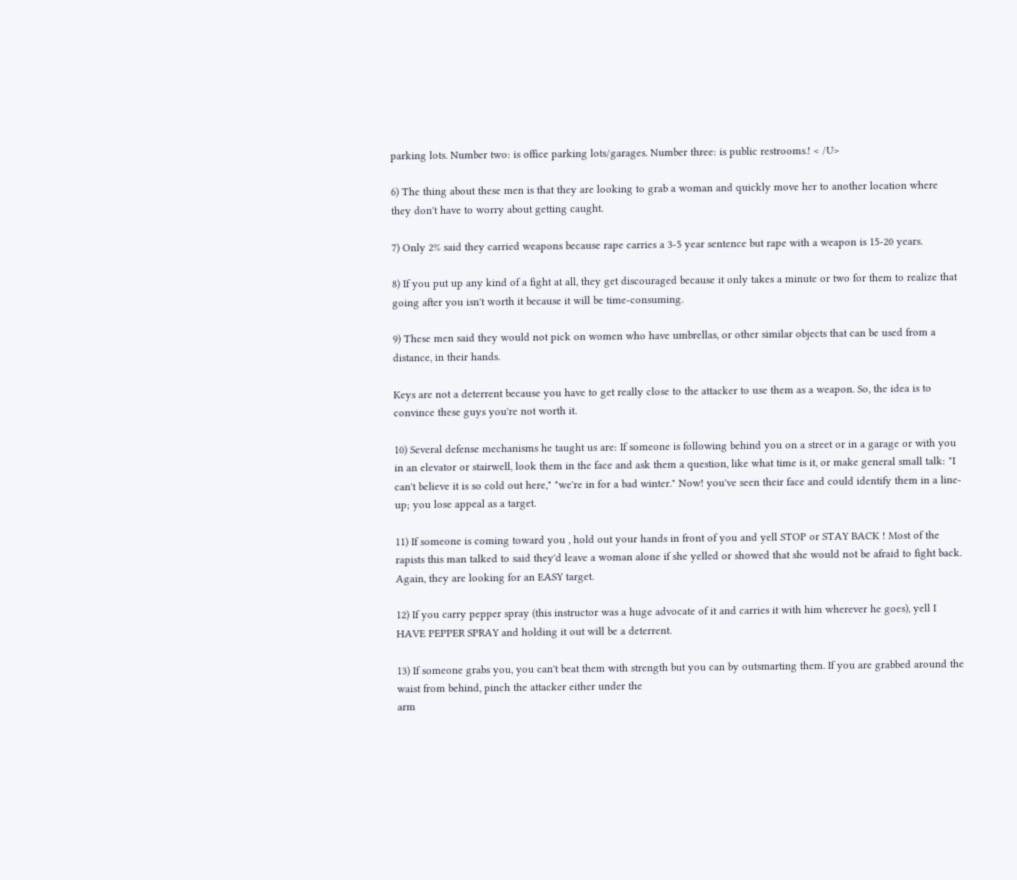parking lots. Number two: is office parking lots/garages. Number three: is public restrooms.! < /U>

6) The thing about these men is that they are looking to grab a woman and quickly move her to another location where they don't have to worry about getting caught.

7) Only 2% said they carried weapons because rape carries a 3-5 year sentence but rape with a weapon is 15-20 years.

8) If you put up any kind of a fight at all, they get discouraged because it only takes a minute or two for them to realize that going after you isn't worth it because it will be time-consuming.

9) These men said they would not pick on women who have umbrellas, or other similar objects that can be used from a distance, in their hands.

Keys are not a deterrent because you have to get really close to the attacker to use them as a weapon. So, the idea is to convince these guys you're not worth it.

10) Several defense mechanisms he taught us are: If someone is following behind you on a street or in a garage or with you in an elevator or stairwell, look them in the face and ask them a question, like what time is it, or make general small talk: "I can't believe it is so cold out here," "we're in for a bad winter." Now! you've seen their face and could identify them in a line-up; you lose appeal as a target.

11) If someone is coming toward you , hold out your hands in front of you and yell STOP or STAY BACK ! Most of the rapists this man talked to said they'd leave a woman alone if she yelled or showed that she would not be afraid to fight back.
Again, they are looking for an EASY target.

12) If you carry pepper spray (this instructor was a huge advocate of it and carries it with him wherever he goes), yell I HAVE PEPPER SPRAY and holding it out will be a deterrent.

13) If someone grabs you, you can't beat them with strength but you can by outsmarting them. If you are grabbed around the waist from behind, pinch the attacker either under the
arm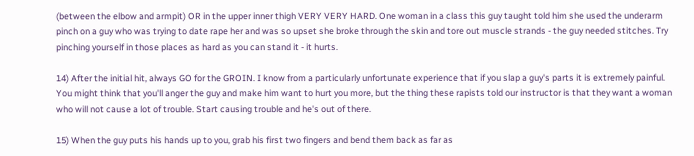(between the elbow and armpit) OR in the upper inner thigh VERY VERY HARD. One woman in a class this guy taught told him she used the underarm pinch on a guy who was trying to date rape her and was so upset she broke through the skin and tore out muscle strands - the guy needed stitches. Try pinching yourself in those places as hard as you can stand it - it hurts.

14) After the initial hit, always GO for the GROIN. I know from a particularly unfortunate experience that if you slap a guy's parts it is extremely painful. You might think that you'll anger the guy and make him want to hurt you more, but the thing these rapists told our instructor is that they want a woman who will not cause a lot of trouble. Start causing trouble and he's out of there.

15) When the guy puts his hands up to you, grab his first two fingers and bend them back as far as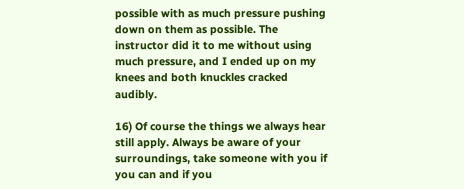possible with as much pressure pushing down on them as possible. The instructor did it to me without using much pressure, and I ended up on my knees and both knuckles cracked audibly.

16) Of course the things we always hear still apply. Always be aware of your surroundings, take someone with you if you can and if you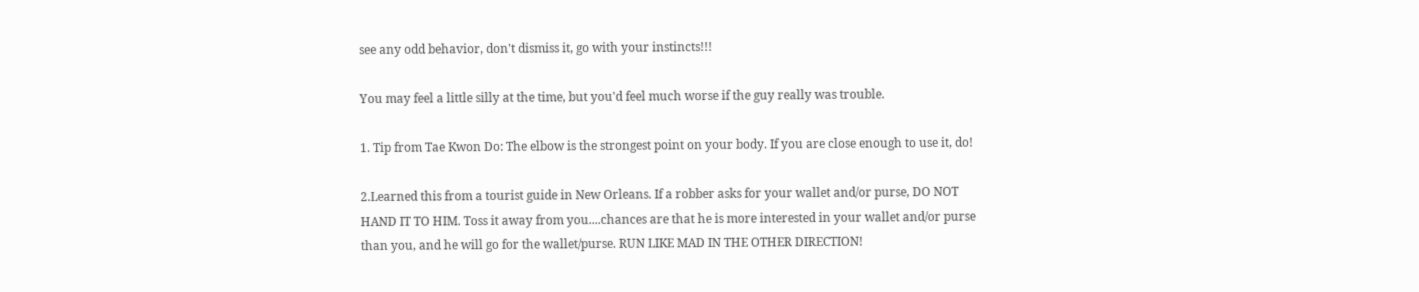see any odd behavior, don't dismiss it, go with your instincts!!!

You may feel a little silly at the time, but you'd feel much worse if the guy really was trouble.

1. Tip from Tae Kwon Do: The elbow is the strongest point on your body. If you are close enough to use it, do!

2.Learned this from a tourist guide in New Orleans. If a robber asks for your wallet and/or purse, DO NOT HAND IT TO HIM. Toss it away from you....chances are that he is more interested in your wallet and/or purse than you, and he will go for the wallet/purse. RUN LIKE MAD IN THE OTHER DIRECTION!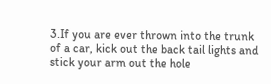3.If you are ever thrown into the trunk of a car, kick out the back tail lights and stick your arm out the hole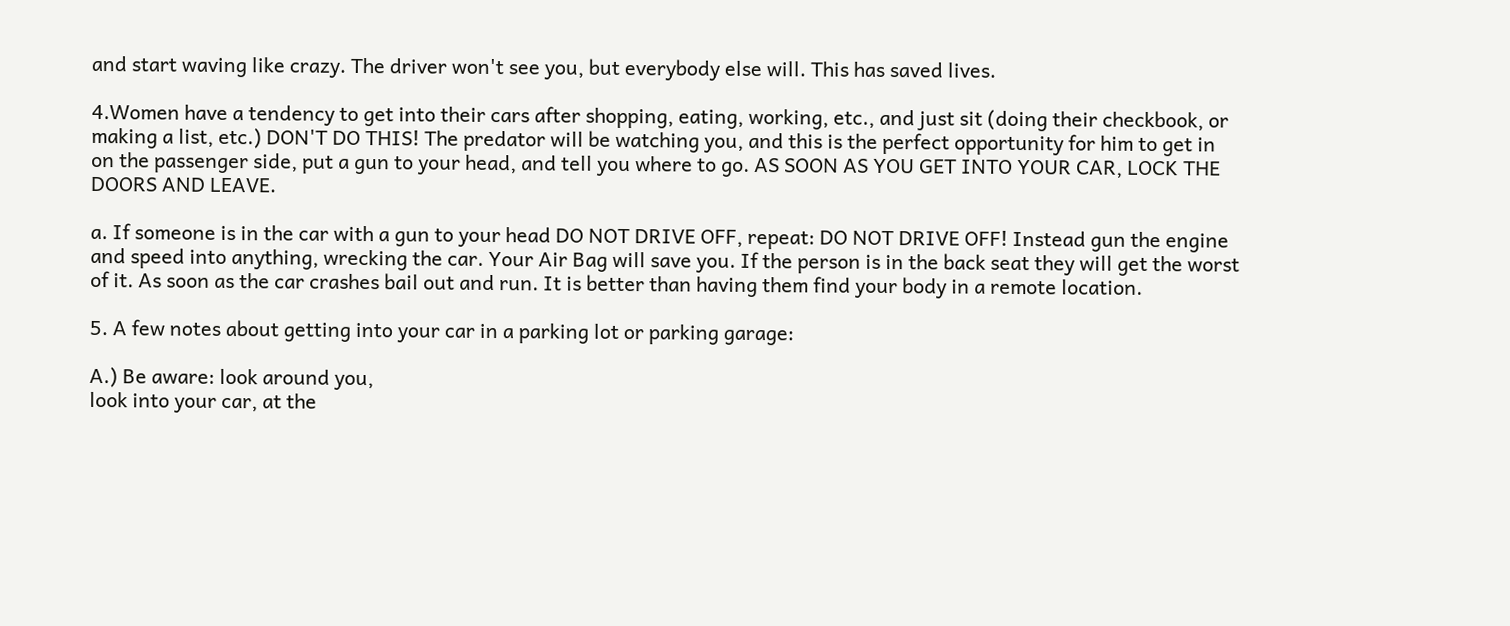and start waving like crazy. The driver won't see you, but everybody else will. This has saved lives.

4.Women have a tendency to get into their cars after shopping, eating, working, etc., and just sit (doing their checkbook, or making a list, etc.) DON'T DO THIS! The predator will be watching you, and this is the perfect opportunity for him to get in on the passenger side, put a gun to your head, and tell you where to go. AS SOON AS YOU GET INTO YOUR CAR, LOCK THE DOORS AND LEAVE.

a. If someone is in the car with a gun to your head DO NOT DRIVE OFF, repeat: DO NOT DRIVE OFF! Instead gun the engine and speed into anything, wrecking the car. Your Air Bag will save you. If the person is in the back seat they will get the worst of it. As soon as the car crashes bail out and run. It is better than having them find your body in a remote location.

5. A few notes about getting into your car in a parking lot or parking garage:

A.) Be aware: look around you,
look into your car, at the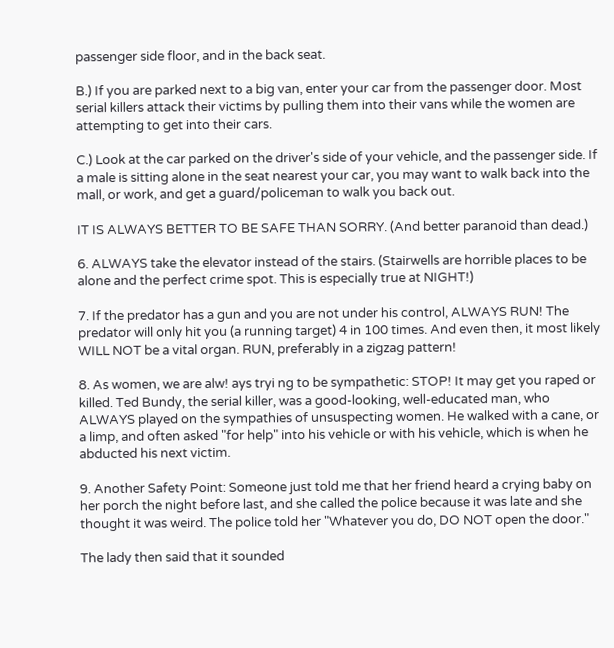passenger side floor, and in the back seat.

B.) If you are parked next to a big van, enter your car from the passenger door. Most serial killers attack their victims by pulling them into their vans while the women are attempting to get into their cars.

C.) Look at the car parked on the driver's side of your vehicle, and the passenger side. If a male is sitting alone in the seat nearest your car, you may want to walk back into the mall, or work, and get a guard/policeman to walk you back out.

IT IS ALWAYS BETTER TO BE SAFE THAN SORRY. (And better paranoid than dead.)

6. ALWAYS take the elevator instead of the stairs. (Stairwells are horrible places to be alone and the perfect crime spot. This is especially true at NIGHT!)

7. If the predator has a gun and you are not under his control, ALWAYS RUN! The predator will only hit you (a running target) 4 in 100 times. And even then, it most likely WILL NOT be a vital organ. RUN, preferably in a zigzag pattern!

8. As women, we are alw! ays tryi ng to be sympathetic: STOP! It may get you raped or killed. Ted Bundy, the serial killer, was a good-looking, well-educated man, who ALWAYS played on the sympathies of unsuspecting women. He walked with a cane, or a limp, and often asked "for help" into his vehicle or with his vehicle, which is when he abducted his next victim.

9. Another Safety Point: Someone just told me that her friend heard a crying baby on her porch the night before last, and she called the police because it was late and she thought it was weird. The police told her "Whatever you do, DO NOT open the door."

The lady then said that it sounded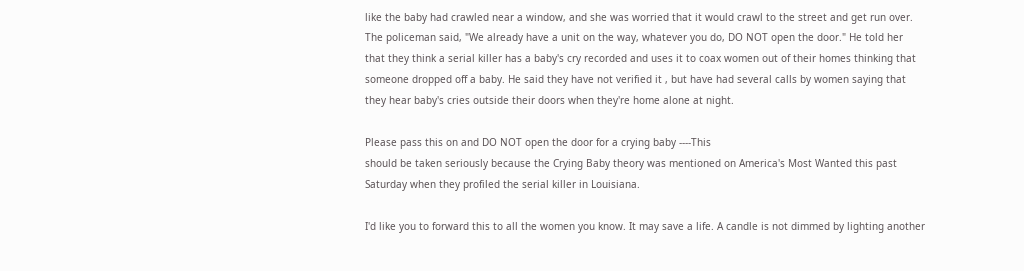like the baby had crawled near a window, and she was worried that it would crawl to the street and get run over. The policeman said, "We already have a unit on the way, whatever you do, DO NOT open the door." He told her that they think a serial killer has a baby's cry recorded and uses it to coax women out of their homes thinking that someone dropped off a baby. He said they have not verified it , but have had several calls by women saying that they hear baby's cries outside their doors when they're home alone at night.

Please pass this on and DO NOT open the door for a crying baby ----This
should be taken seriously because the Crying Baby theory was mentioned on America's Most Wanted this past Saturday when they profiled the serial killer in Louisiana.

I'd like you to forward this to all the women you know. It may save a life. A candle is not dimmed by lighting another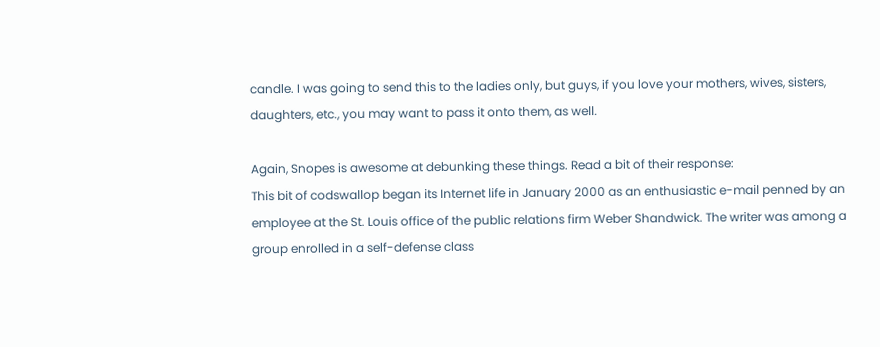candle. I was going to send this to the ladies only, but guys, if you love your mothers, wives, sisters, daughters, etc., you may want to pass it onto them, as well.

Again, Snopes is awesome at debunking these things. Read a bit of their response:
This bit of codswallop began its Internet life in January 2000 as an enthusiastic e-mail penned by an employee at the St. Louis office of the public relations firm Weber Shandwick. The writer was among a group enrolled in a self-defense class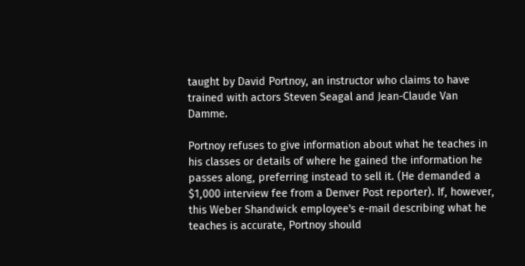taught by David Portnoy, an instructor who claims to have trained with actors Steven Seagal and Jean-Claude Van Damme.

Portnoy refuses to give information about what he teaches in his classes or details of where he gained the information he passes along, preferring instead to sell it. (He demanded a $1,000 interview fee from a Denver Post reporter). If, however, this Weber Shandwick employee's e-mail describing what he teaches is accurate, Portnoy should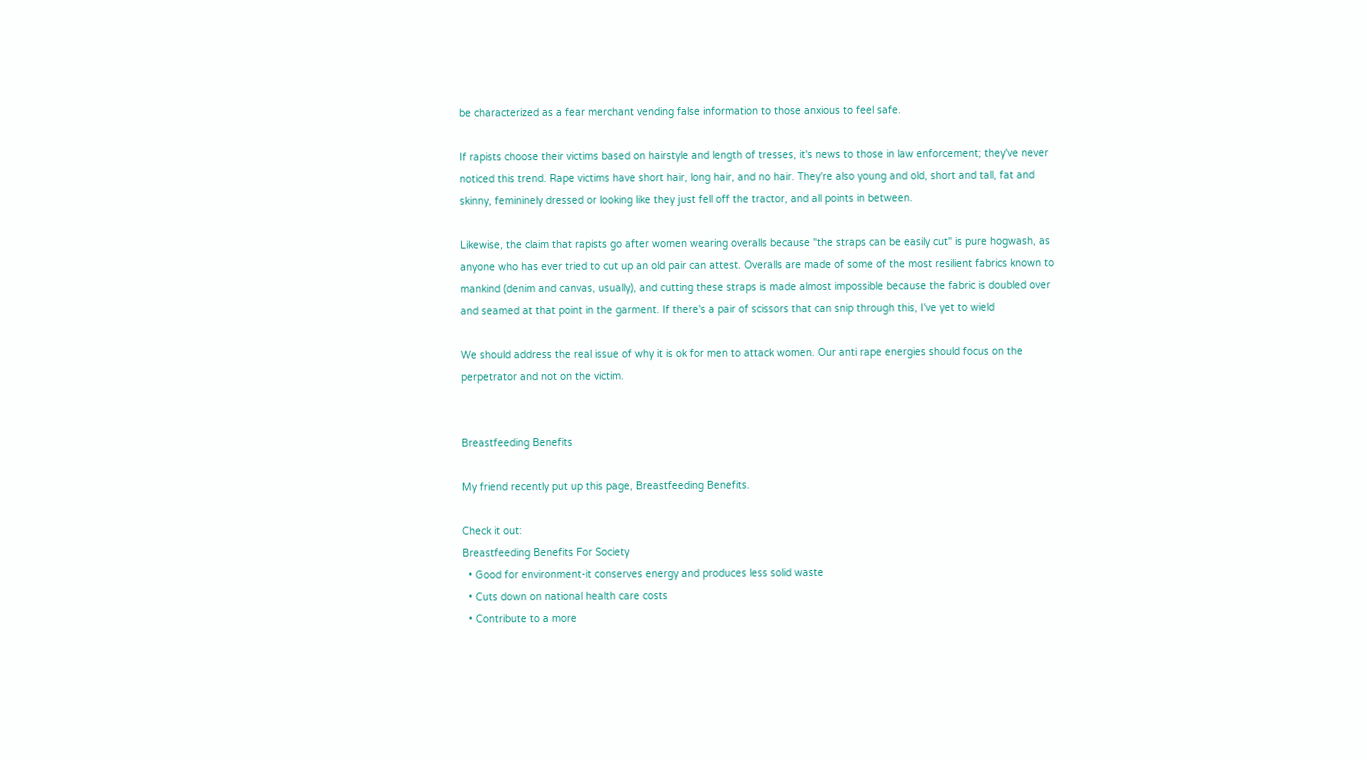be characterized as a fear merchant vending false information to those anxious to feel safe.

If rapists choose their victims based on hairstyle and length of tresses, it's news to those in law enforcement; they've never noticed this trend. Rape victims have short hair, long hair, and no hair. They're also young and old, short and tall, fat and skinny, femininely dressed or looking like they just fell off the tractor, and all points in between.

Likewise, the claim that rapists go after women wearing overalls because "the straps can be easily cut" is pure hogwash, as anyone who has ever tried to cut up an old pair can attest. Overalls are made of some of the most resilient fabrics known to mankind (denim and canvas, usually), and cutting these straps is made almost impossible because the fabric is doubled over and seamed at that point in the garment. If there's a pair of scissors that can snip through this, I've yet to wield

We should address the real issue of why it is ok for men to attack women. Our anti rape energies should focus on the perpetrator and not on the victim.


Breastfeeding Benefits

My friend recently put up this page, Breastfeeding Benefits.

Check it out:
Breastfeeding Benefits For Society
  • Good for environment-it conserves energy and produces less solid waste
  • Cuts down on national health care costs
  • Contribute to a more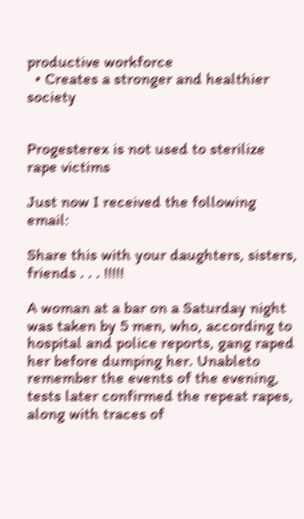productive workforce
  • Creates a stronger and healthier society


Progesterex is not used to sterilize rape victims

Just now I received the following email:

Share this with your daughters, sisters, friends . . . !!!!!

A woman at a bar on a Saturday night was taken by 5 men, who, according to hospital and police reports, gang raped her before dumping her. Unableto remember the events of the evening, tests later confirmed the repeat rapes, along with traces of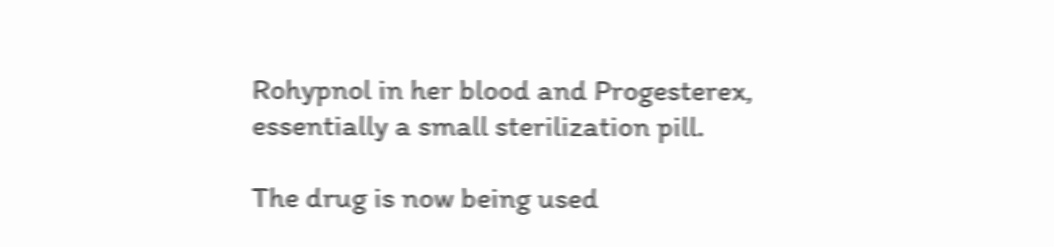Rohypnol in her blood and Progesterex, essentially a small sterilization pill.

The drug is now being used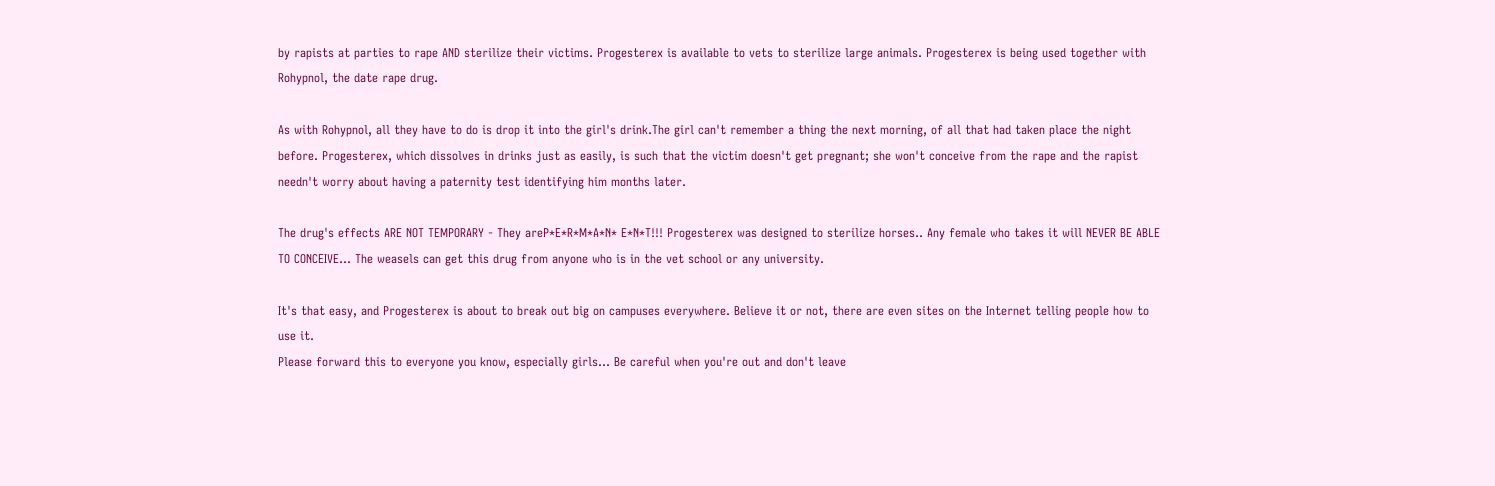by rapists at parties to rape AND sterilize their victims. Progesterex is available to vets to sterilize large animals. Progesterex is being used together with Rohypnol, the date rape drug.

As with Rohypnol, all they have to do is drop it into the girl's drink.The girl can't remember a thing the next morning, of all that had taken place the night before. Progesterex, which dissolves in drinks just as easily, is such that the victim doesn't get pregnant; she won't conceive from the rape and the rapist needn't worry about having a paternity test identifying him months later.

The drug's effects ARE NOT TEMPORARY - They areP*E*R*M*A*N* E*N*T!!! Progesterex was designed to sterilize horses.. Any female who takes it will NEVER BE ABLE TO CONCEIVE... The weasels can get this drug from anyone who is in the vet school or any university.

It's that easy, and Progesterex is about to break out big on campuses everywhere. Believe it or not, there are even sites on the Internet telling people how to use it.
Please forward this to everyone you know, especially girls... Be careful when you're out and don't leave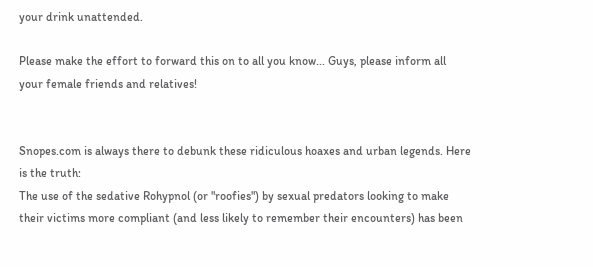your drink unattended.

Please make the effort to forward this on to all you know... Guys, please inform all your female friends and relatives!


Snopes.com is always there to debunk these ridiculous hoaxes and urban legends. Here is the truth:
The use of the sedative Rohypnol (or "roofies") by sexual predators looking to make their victims more compliant (and less likely to remember their encounters) has been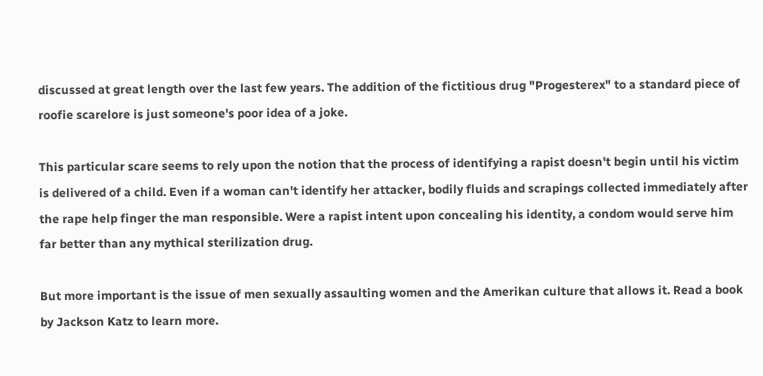discussed at great length over the last few years. The addition of the fictitious drug "Progesterex" to a standard piece of roofie scarelore is just someone's poor idea of a joke.

This particular scare seems to rely upon the notion that the process of identifying a rapist doesn't begin until his victim is delivered of a child. Even if a woman can't identify her attacker, bodily fluids and scrapings collected immediately after the rape help finger the man responsible. Were a rapist intent upon concealing his identity, a condom would serve him far better than any mythical sterilization drug.

But more important is the issue of men sexually assaulting women and the Amerikan culture that allows it. Read a book by Jackson Katz to learn more.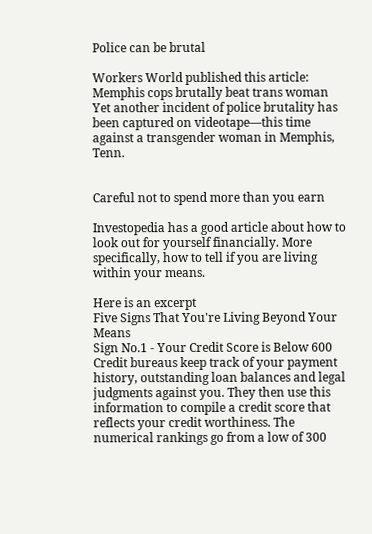Police can be brutal

Workers World published this article:
Memphis cops brutally beat trans woman
Yet another incident of police brutality has been captured on videotape—this time against a transgender woman in Memphis, Tenn.


Careful not to spend more than you earn

Investopedia has a good article about how to look out for yourself financially. More specifically, how to tell if you are living within your means.

Here is an excerpt
Five Signs That You're Living Beyond Your Means
Sign No.1 - Your Credit Score is Below 600
Credit bureaus keep track of your payment history, outstanding loan balances and legal judgments against you. They then use this information to compile a credit score that reflects your credit worthiness. The numerical rankings go from a low of 300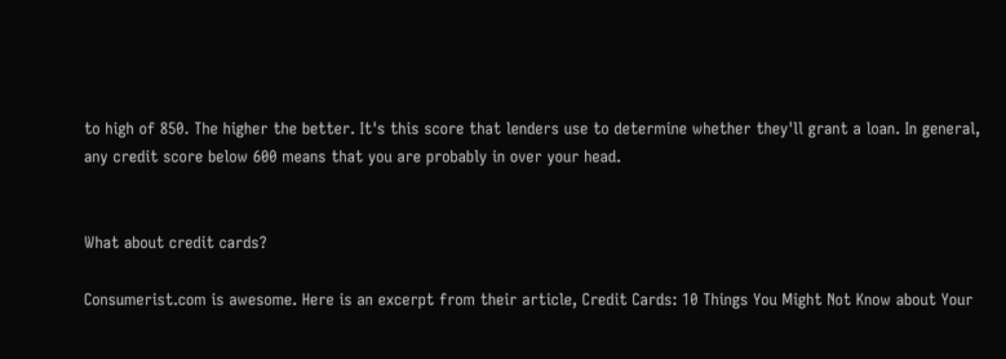to high of 850. The higher the better. It's this score that lenders use to determine whether they'll grant a loan. In general, any credit score below 600 means that you are probably in over your head.


What about credit cards?

Consumerist.com is awesome. Here is an excerpt from their article, Credit Cards: 10 Things You Might Not Know about Your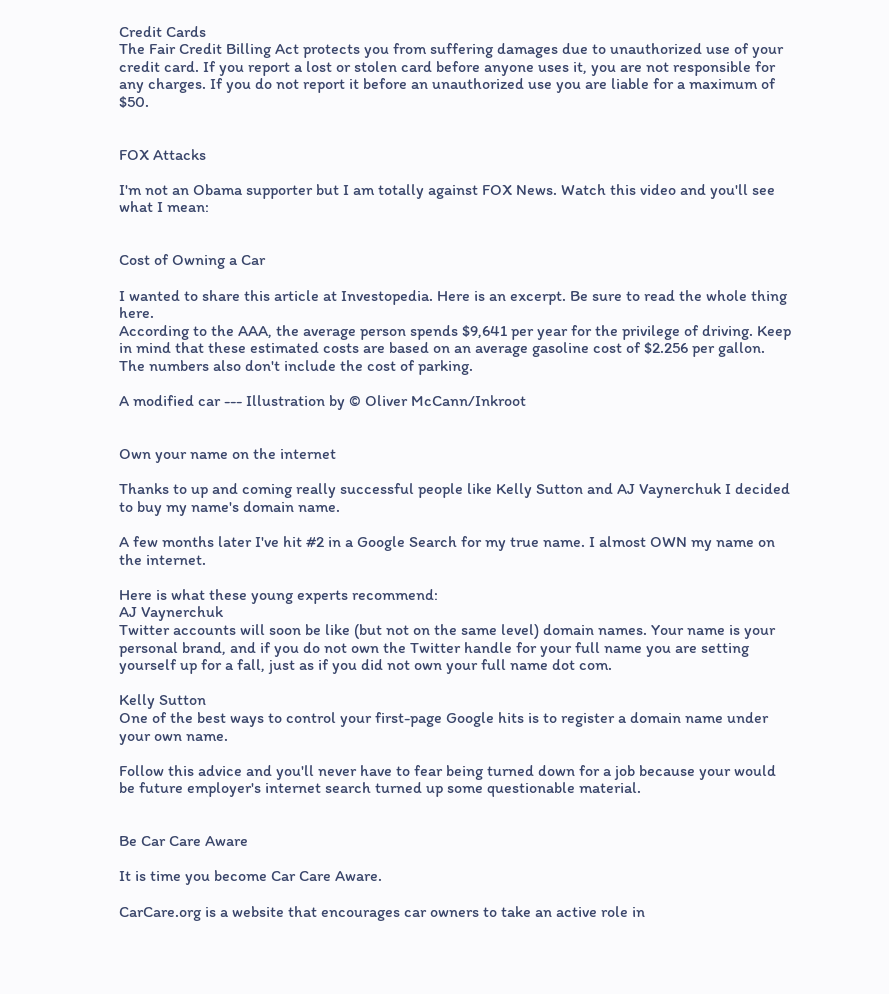Credit Cards
The Fair Credit Billing Act protects you from suffering damages due to unauthorized use of your credit card. If you report a lost or stolen card before anyone uses it, you are not responsible for any charges. If you do not report it before an unauthorized use you are liable for a maximum of $50.


FOX Attacks

I'm not an Obama supporter but I am totally against FOX News. Watch this video and you'll see what I mean:


Cost of Owning a Car

I wanted to share this article at Investopedia. Here is an excerpt. Be sure to read the whole thing here.
According to the AAA, the average person spends $9,641 per year for the privilege of driving. Keep in mind that these estimated costs are based on an average gasoline cost of $2.256 per gallon. The numbers also don't include the cost of parking.

A modified car --- Illustration by © Oliver McCann/Inkroot


Own your name on the internet

Thanks to up and coming really successful people like Kelly Sutton and AJ Vaynerchuk I decided to buy my name's domain name.

A few months later I've hit #2 in a Google Search for my true name. I almost OWN my name on the internet.

Here is what these young experts recommend:
AJ Vaynerchuk
Twitter accounts will soon be like (but not on the same level) domain names. Your name is your personal brand, and if you do not own the Twitter handle for your full name you are setting yourself up for a fall, just as if you did not own your full name dot com.

Kelly Sutton
One of the best ways to control your first-page Google hits is to register a domain name under your own name.

Follow this advice and you'll never have to fear being turned down for a job because your would be future employer's internet search turned up some questionable material.


Be Car Care Aware

It is time you become Car Care Aware.

CarCare.org is a website that encourages car owners to take an active role in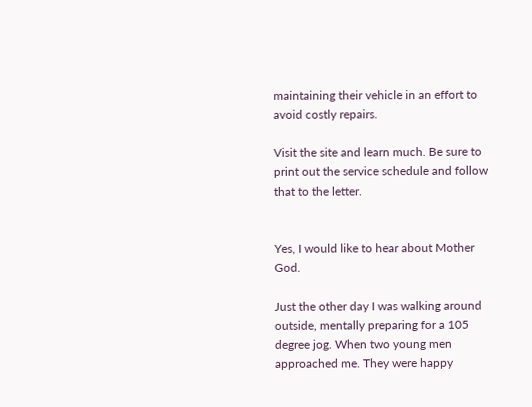maintaining their vehicle in an effort to avoid costly repairs.

Visit the site and learn much. Be sure to print out the service schedule and follow that to the letter.


Yes, I would like to hear about Mother God.

Just the other day I was walking around outside, mentally preparing for a 105 degree jog. When two young men approached me. They were happy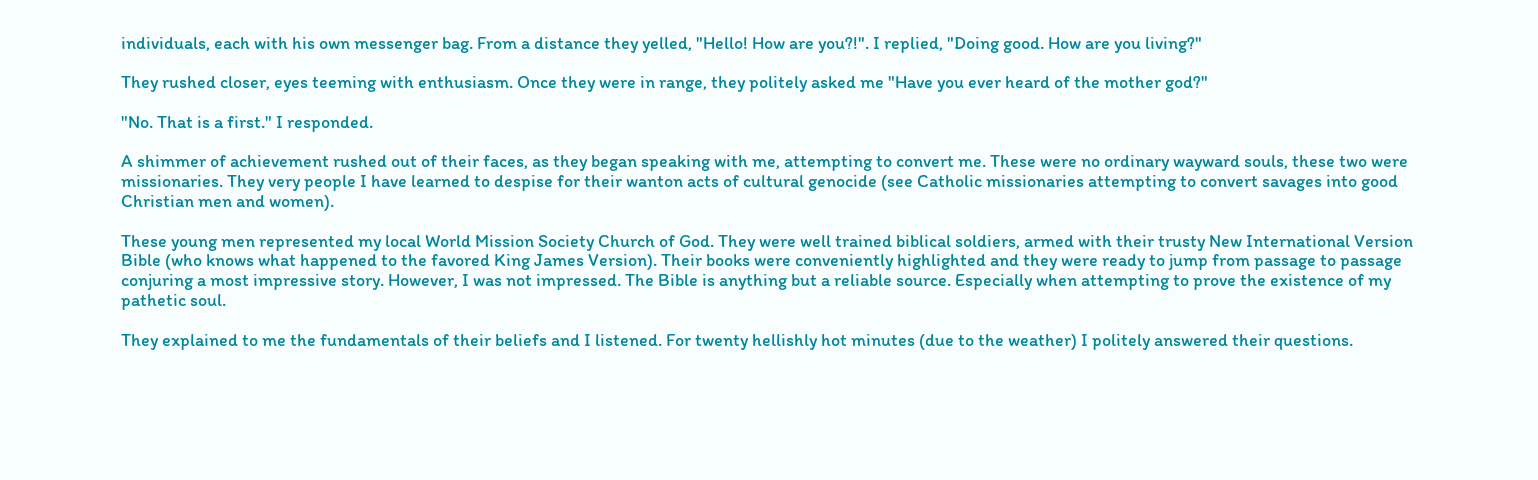individuals, each with his own messenger bag. From a distance they yelled, "Hello! How are you?!". I replied, "Doing good. How are you living?"

They rushed closer, eyes teeming with enthusiasm. Once they were in range, they politely asked me "Have you ever heard of the mother god?"

"No. That is a first." I responded.

A shimmer of achievement rushed out of their faces, as they began speaking with me, attempting to convert me. These were no ordinary wayward souls, these two were missionaries. They very people I have learned to despise for their wanton acts of cultural genocide (see Catholic missionaries attempting to convert savages into good Christian men and women).

These young men represented my local World Mission Society Church of God. They were well trained biblical soldiers, armed with their trusty New International Version Bible (who knows what happened to the favored King James Version). Their books were conveniently highlighted and they were ready to jump from passage to passage conjuring a most impressive story. However, I was not impressed. The Bible is anything but a reliable source. Especially when attempting to prove the existence of my pathetic soul.

They explained to me the fundamentals of their beliefs and I listened. For twenty hellishly hot minutes (due to the weather) I politely answered their questions.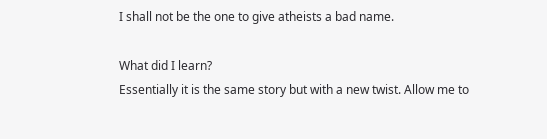I shall not be the one to give atheists a bad name.

What did I learn?
Essentially it is the same story but with a new twist. Allow me to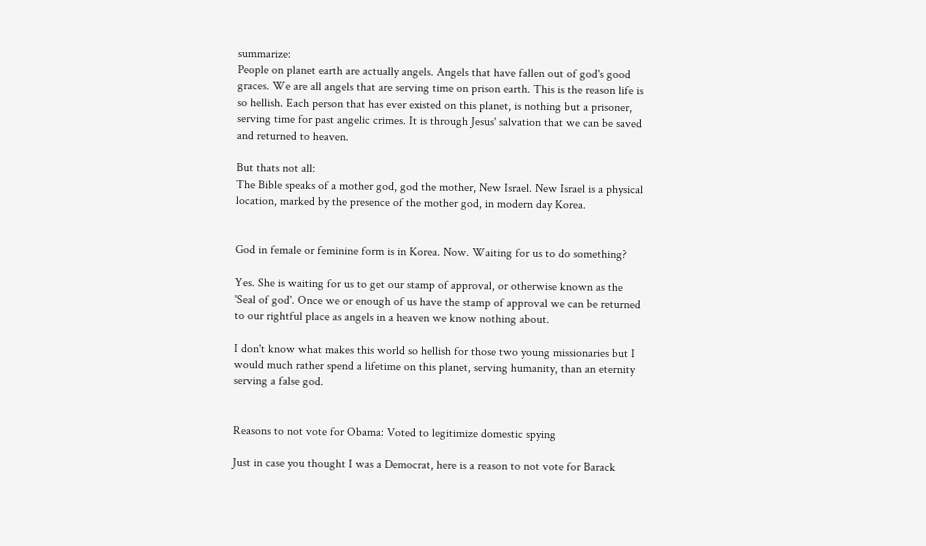summarize:
People on planet earth are actually angels. Angels that have fallen out of god's good graces. We are all angels that are serving time on prison earth. This is the reason life is so hellish. Each person that has ever existed on this planet, is nothing but a prisoner, serving time for past angelic crimes. It is through Jesus' salvation that we can be saved and returned to heaven.

But thats not all:
The Bible speaks of a mother god, god the mother, New Israel. New Israel is a physical location, marked by the presence of the mother god, in modern day Korea.


God in female or feminine form is in Korea. Now. Waiting for us to do something?

Yes. She is waiting for us to get our stamp of approval, or otherwise known as the 'Seal of god'. Once we or enough of us have the stamp of approval we can be returned to our rightful place as angels in a heaven we know nothing about.

I don't know what makes this world so hellish for those two young missionaries but I would much rather spend a lifetime on this planet, serving humanity, than an eternity serving a false god.


Reasons to not vote for Obama: Voted to legitimize domestic spying

Just in case you thought I was a Democrat, here is a reason to not vote for Barack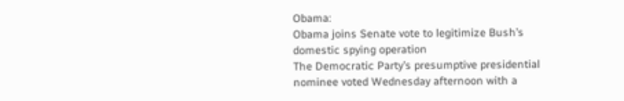Obama:
Obama joins Senate vote to legitimize Bush’s domestic spying operation
The Democratic Party’s presumptive presidential nominee voted Wednesday afternoon with a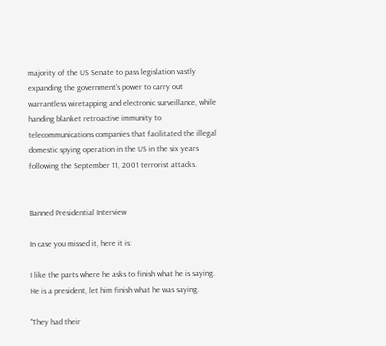majority of the US Senate to pass legislation vastly expanding the government’s power to carry out warrantless wiretapping and electronic surveillance, while handing blanket retroactive immunity to telecommunications companies that facilitated the illegal domestic spying operation in the US in the six years following the September 11, 2001 terrorist attacks.


Banned Presidential Interview

In case you missed it, here it is:

I like the parts where he asks to finish what he is saying. He is a president, let him finish what he was saying.

"They had their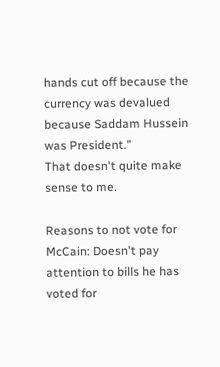hands cut off because the currency was devalued because Saddam Hussein was President."
That doesn't quite make sense to me.

Reasons to not vote for McCain: Doesn't pay attention to bills he has voted for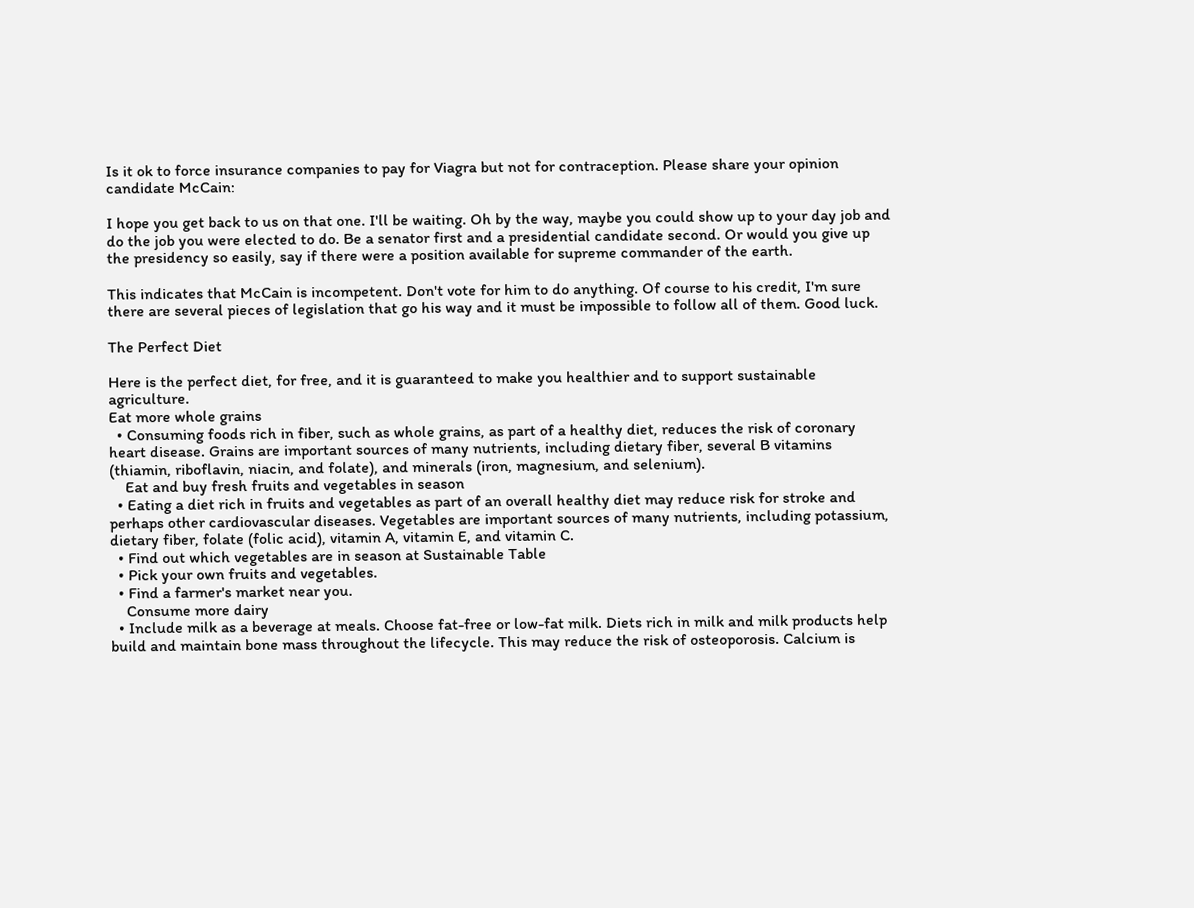Is it ok to force insurance companies to pay for Viagra but not for contraception. Please share your opinion candidate McCain:

I hope you get back to us on that one. I'll be waiting. Oh by the way, maybe you could show up to your day job and do the job you were elected to do. Be a senator first and a presidential candidate second. Or would you give up the presidency so easily, say if there were a position available for supreme commander of the earth.

This indicates that McCain is incompetent. Don't vote for him to do anything. Of course to his credit, I'm sure there are several pieces of legislation that go his way and it must be impossible to follow all of them. Good luck.

The Perfect Diet

Here is the perfect diet, for free, and it is guaranteed to make you healthier and to support sustainable agriculture.
Eat more whole grains
  • Consuming foods rich in fiber, such as whole grains, as part of a healthy diet, reduces the risk of coronary heart disease. Grains are important sources of many nutrients, including dietary fiber, several B vitamins (thiamin, riboflavin, niacin, and folate), and minerals (iron, magnesium, and selenium).
    Eat and buy fresh fruits and vegetables in season
  • Eating a diet rich in fruits and vegetables as part of an overall healthy diet may reduce risk for stroke and perhaps other cardiovascular diseases. Vegetables are important sources of many nutrients, including potassium, dietary fiber, folate (folic acid), vitamin A, vitamin E, and vitamin C.
  • Find out which vegetables are in season at Sustainable Table
  • Pick your own fruits and vegetables.
  • Find a farmer's market near you.
    Consume more dairy
  • Include milk as a beverage at meals. Choose fat-free or low-fat milk. Diets rich in milk and milk products help build and maintain bone mass throughout the lifecycle. This may reduce the risk of osteoporosis. Calcium is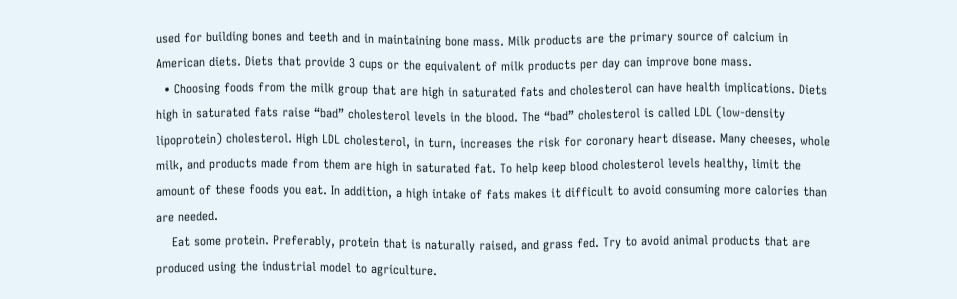used for building bones and teeth and in maintaining bone mass. Milk products are the primary source of calcium in American diets. Diets that provide 3 cups or the equivalent of milk products per day can improve bone mass.
  • Choosing foods from the milk group that are high in saturated fats and cholesterol can have health implications. Diets high in saturated fats raise “bad” cholesterol levels in the blood. The “bad” cholesterol is called LDL (low-density lipoprotein) cholesterol. High LDL cholesterol, in turn, increases the risk for coronary heart disease. Many cheeses, whole milk, and products made from them are high in saturated fat. To help keep blood cholesterol levels healthy, limit the amount of these foods you eat. In addition, a high intake of fats makes it difficult to avoid consuming more calories than are needed.
    Eat some protein. Preferably, protein that is naturally raised, and grass fed. Try to avoid animal products that are produced using the industrial model to agriculture.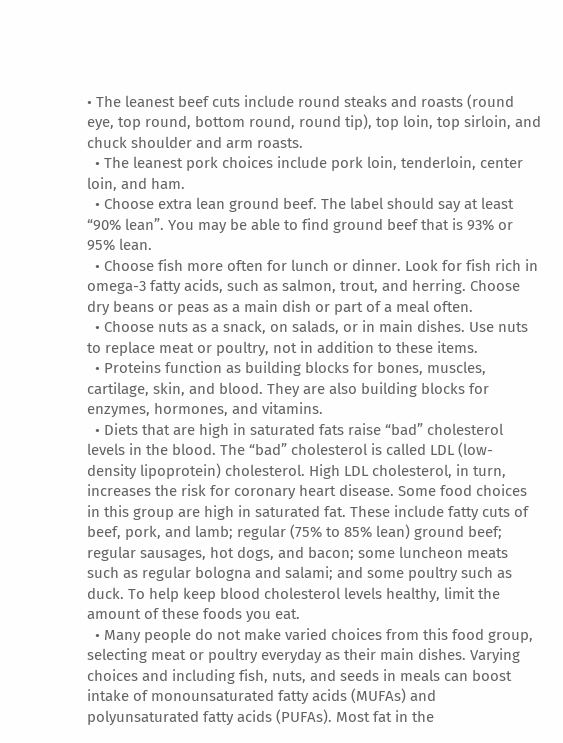• The leanest beef cuts include round steaks and roasts (round eye, top round, bottom round, round tip), top loin, top sirloin, and chuck shoulder and arm roasts.
  • The leanest pork choices include pork loin, tenderloin, center loin, and ham.
  • Choose extra lean ground beef. The label should say at least “90% lean”. You may be able to find ground beef that is 93% or 95% lean.
  • Choose fish more often for lunch or dinner. Look for fish rich in omega-3 fatty acids, such as salmon, trout, and herring. Choose dry beans or peas as a main dish or part of a meal often.
  • Choose nuts as a snack, on salads, or in main dishes. Use nuts to replace meat or poultry, not in addition to these items.
  • Proteins function as building blocks for bones, muscles, cartilage, skin, and blood. They are also building blocks for enzymes, hormones, and vitamins.
  • Diets that are high in saturated fats raise “bad” cholesterol levels in the blood. The “bad” cholesterol is called LDL (low-density lipoprotein) cholesterol. High LDL cholesterol, in turn, increases the risk for coronary heart disease. Some food choices in this group are high in saturated fat. These include fatty cuts of beef, pork, and lamb; regular (75% to 85% lean) ground beef; regular sausages, hot dogs, and bacon; some luncheon meats such as regular bologna and salami; and some poultry such as duck. To help keep blood cholesterol levels healthy, limit the amount of these foods you eat.
  • Many people do not make varied choices from this food group, selecting meat or poultry everyday as their main dishes. Varying choices and including fish, nuts, and seeds in meals can boost intake of monounsaturated fatty acids (MUFAs) and polyunsaturated fatty acids (PUFAs). Most fat in the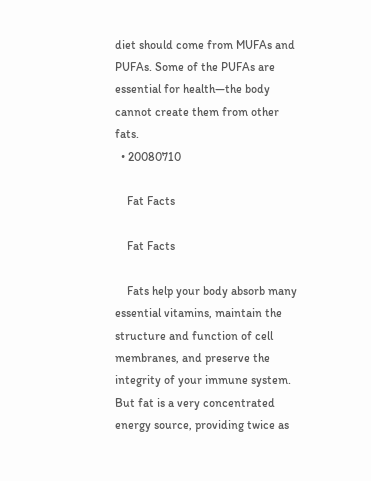diet should come from MUFAs and PUFAs. Some of the PUFAs are essential for health—the body cannot create them from other fats.
  • 20080710

    Fat Facts

    Fat Facts

    Fats help your body absorb many essential vitamins, maintain the structure and function of cell membranes, and preserve the integrity of your immune system. But fat is a very concentrated energy source, providing twice as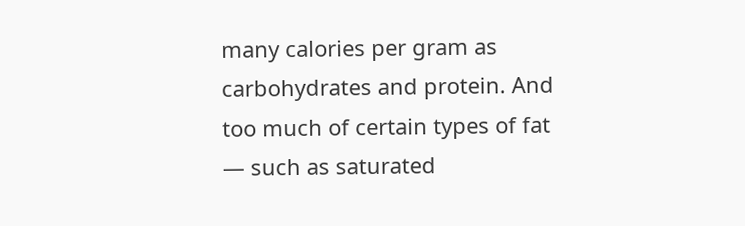many calories per gram as carbohydrates and protein. And too much of certain types of fat — such as saturated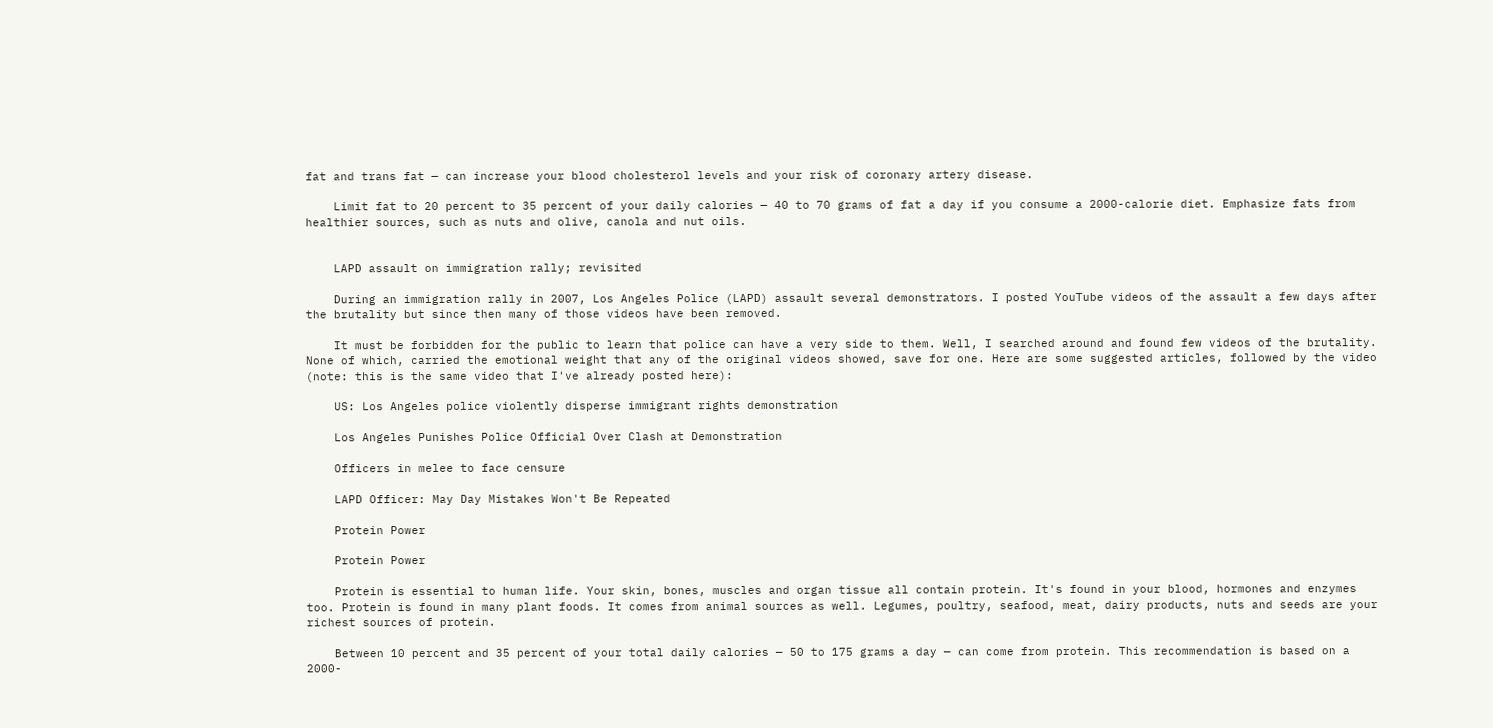fat and trans fat — can increase your blood cholesterol levels and your risk of coronary artery disease.

    Limit fat to 20 percent to 35 percent of your daily calories — 40 to 70 grams of fat a day if you consume a 2000-calorie diet. Emphasize fats from healthier sources, such as nuts and olive, canola and nut oils.


    LAPD assault on immigration rally; revisited

    During an immigration rally in 2007, Los Angeles Police (LAPD) assault several demonstrators. I posted YouTube videos of the assault a few days after the brutality but since then many of those videos have been removed.

    It must be forbidden for the public to learn that police can have a very side to them. Well, I searched around and found few videos of the brutality. None of which, carried the emotional weight that any of the original videos showed, save for one. Here are some suggested articles, followed by the video (note: this is the same video that I've already posted here):

    US: Los Angeles police violently disperse immigrant rights demonstration

    Los Angeles Punishes Police Official Over Clash at Demonstration

    Officers in melee to face censure

    LAPD Officer: May Day Mistakes Won't Be Repeated

    Protein Power

    Protein Power

    Protein is essential to human life. Your skin, bones, muscles and organ tissue all contain protein. It's found in your blood, hormones and enzymes too. Protein is found in many plant foods. It comes from animal sources as well. Legumes, poultry, seafood, meat, dairy products, nuts and seeds are your richest sources of protein.

    Between 10 percent and 35 percent of your total daily calories — 50 to 175 grams a day — can come from protein. This recommendation is based on a 2000-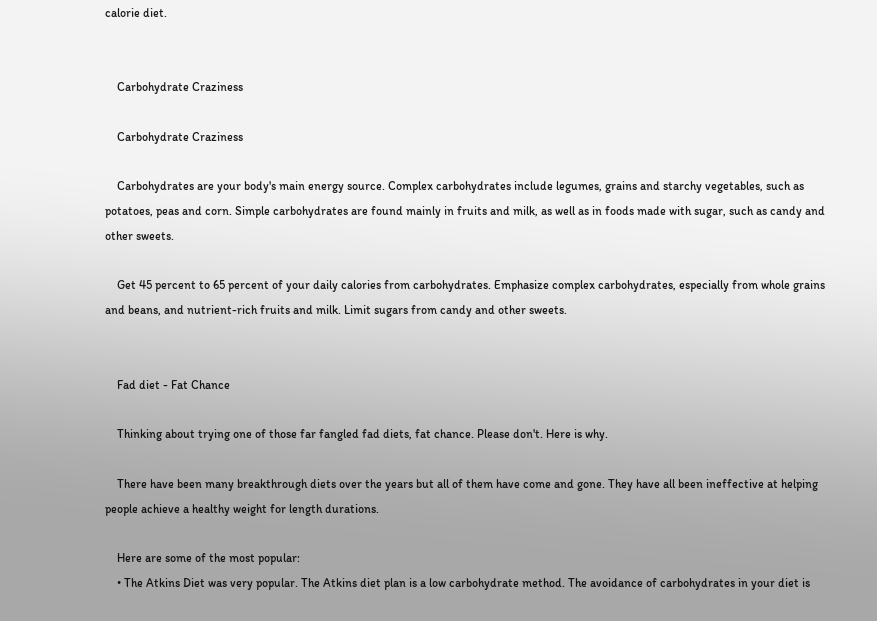calorie diet.


    Carbohydrate Craziness

    Carbohydrate Craziness

    Carbohydrates are your body's main energy source. Complex carbohydrates include legumes, grains and starchy vegetables, such as potatoes, peas and corn. Simple carbohydrates are found mainly in fruits and milk, as well as in foods made with sugar, such as candy and other sweets.

    Get 45 percent to 65 percent of your daily calories from carbohydrates. Emphasize complex carbohydrates, especially from whole grains and beans, and nutrient-rich fruits and milk. Limit sugars from candy and other sweets.


    Fad diet - Fat Chance

    Thinking about trying one of those far fangled fad diets, fat chance. Please don't. Here is why.

    There have been many breakthrough diets over the years but all of them have come and gone. They have all been ineffective at helping people achieve a healthy weight for length durations.

    Here are some of the most popular:
    • The Atkins Diet was very popular. The Atkins diet plan is a low carbohydrate method. The avoidance of carbohydrates in your diet is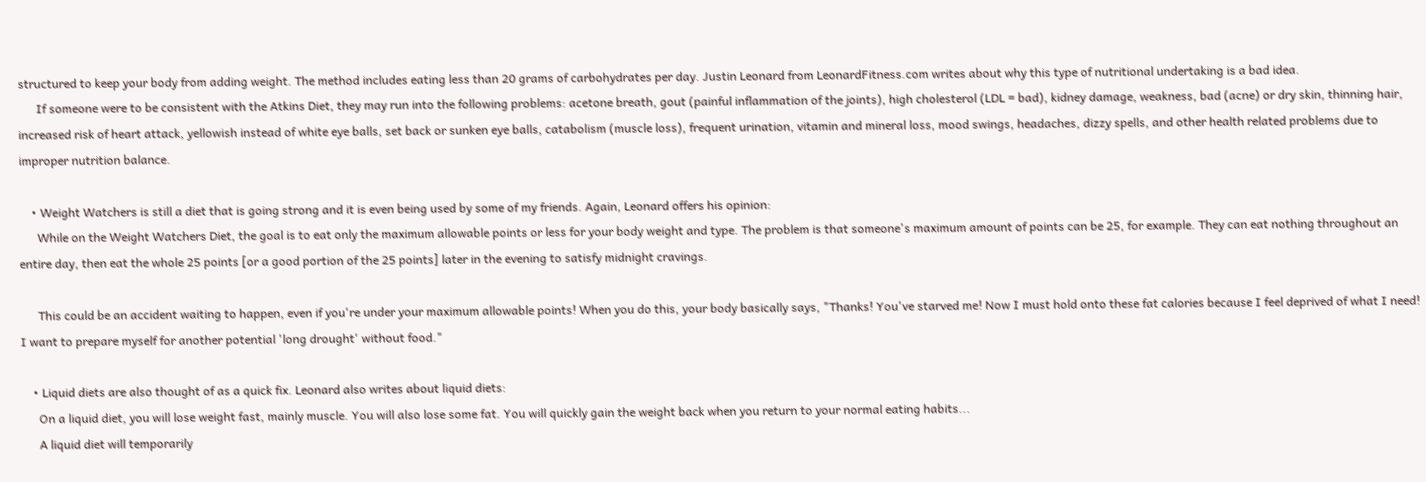structured to keep your body from adding weight. The method includes eating less than 20 grams of carbohydrates per day. Justin Leonard from LeonardFitness.com writes about why this type of nutritional undertaking is a bad idea.
      If someone were to be consistent with the Atkins Diet, they may run into the following problems: acetone breath, gout (painful inflammation of the joints), high cholesterol (LDL = bad), kidney damage, weakness, bad (acne) or dry skin, thinning hair, increased risk of heart attack, yellowish instead of white eye balls, set back or sunken eye balls, catabolism (muscle loss), frequent urination, vitamin and mineral loss, mood swings, headaches, dizzy spells, and other health related problems due to improper nutrition balance.

    • Weight Watchers is still a diet that is going strong and it is even being used by some of my friends. Again, Leonard offers his opinion:
      While on the Weight Watchers Diet, the goal is to eat only the maximum allowable points or less for your body weight and type. The problem is that someone's maximum amount of points can be 25, for example. They can eat nothing throughout an entire day, then eat the whole 25 points [or a good portion of the 25 points] later in the evening to satisfy midnight cravings.

      This could be an accident waiting to happen, even if you're under your maximum allowable points! When you do this, your body basically says, "Thanks! You've starved me! Now I must hold onto these fat calories because I feel deprived of what I need! I want to prepare myself for another potential 'long drought' without food."

    • Liquid diets are also thought of as a quick fix. Leonard also writes about liquid diets:
      On a liquid diet, you will lose weight fast, mainly muscle. You will also lose some fat. You will quickly gain the weight back when you return to your normal eating habits...
      A liquid diet will temporarily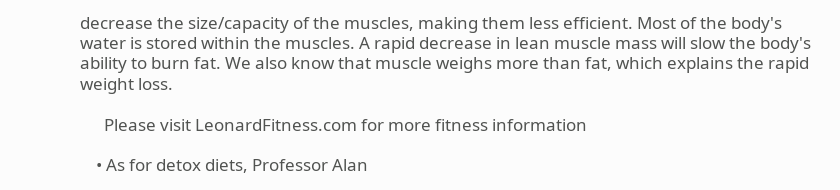decrease the size/capacity of the muscles, making them less efficient. Most of the body's water is stored within the muscles. A rapid decrease in lean muscle mass will slow the body's ability to burn fat. We also know that muscle weighs more than fat, which explains the rapid weight loss.

      Please visit LeonardFitness.com for more fitness information

    • As for detox diets, Professor Alan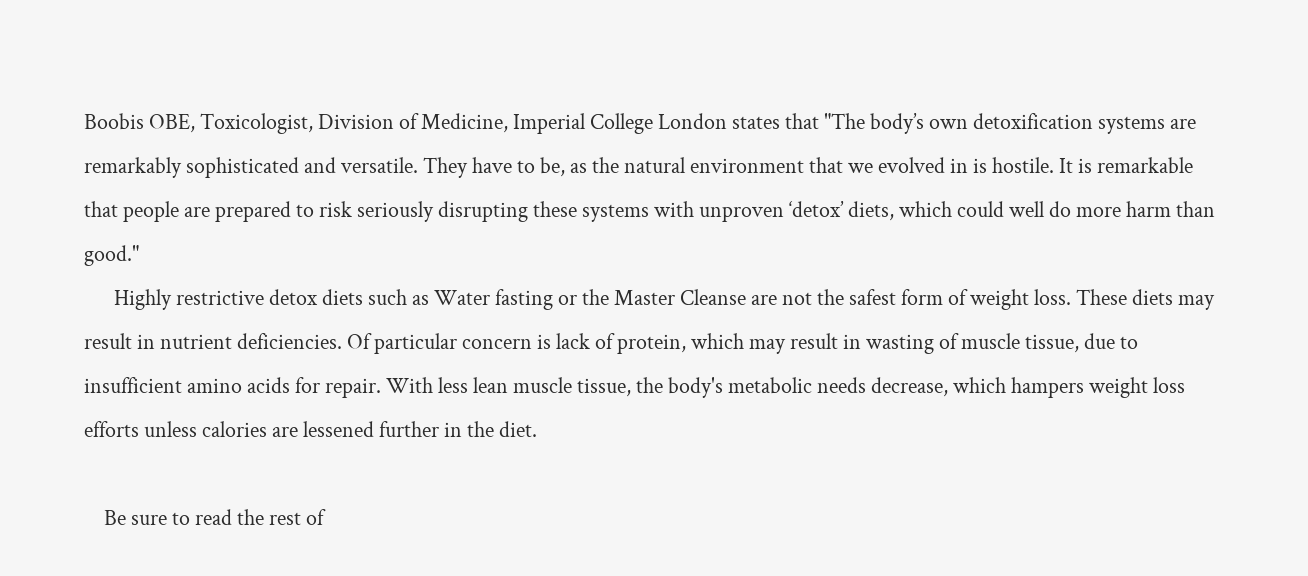Boobis OBE, Toxicologist, Division of Medicine, Imperial College London states that "The body’s own detoxification systems are remarkably sophisticated and versatile. They have to be, as the natural environment that we evolved in is hostile. It is remarkable that people are prepared to risk seriously disrupting these systems with unproven ‘detox’ diets, which could well do more harm than good."
      Highly restrictive detox diets such as Water fasting or the Master Cleanse are not the safest form of weight loss. These diets may result in nutrient deficiencies. Of particular concern is lack of protein, which may result in wasting of muscle tissue, due to insufficient amino acids for repair. With less lean muscle tissue, the body's metabolic needs decrease, which hampers weight loss efforts unless calories are lessened further in the diet.

    Be sure to read the rest of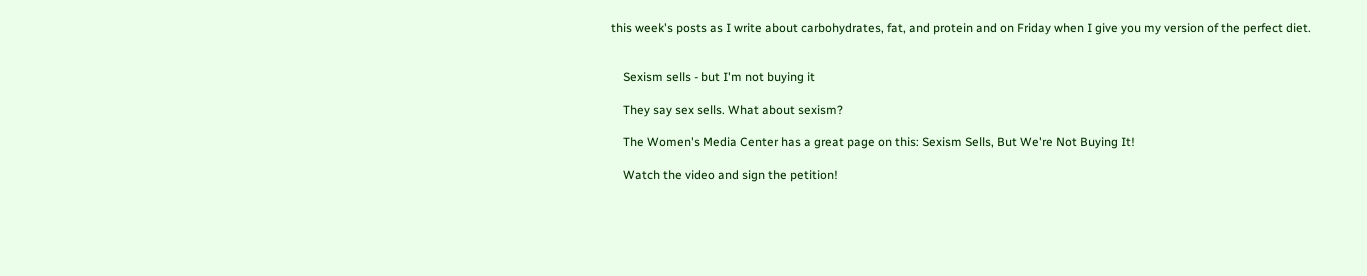this week's posts as I write about carbohydrates, fat, and protein and on Friday when I give you my version of the perfect diet.


    Sexism sells - but I'm not buying it

    They say sex sells. What about sexism?

    The Women's Media Center has a great page on this: Sexism Sells, But We're Not Buying It!

    Watch the video and sign the petition!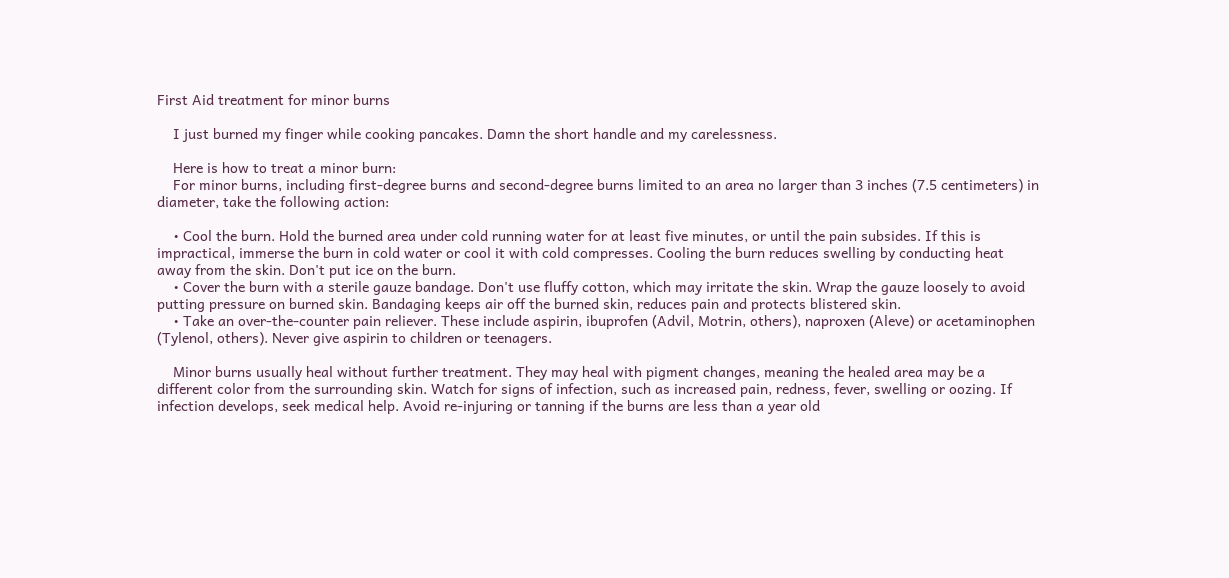First Aid treatment for minor burns

    I just burned my finger while cooking pancakes. Damn the short handle and my carelessness.

    Here is how to treat a minor burn:
    For minor burns, including first-degree burns and second-degree burns limited to an area no larger than 3 inches (7.5 centimeters) in diameter, take the following action:

    • Cool the burn. Hold the burned area under cold running water for at least five minutes, or until the pain subsides. If this is impractical, immerse the burn in cold water or cool it with cold compresses. Cooling the burn reduces swelling by conducting heat away from the skin. Don't put ice on the burn.
    • Cover the burn with a sterile gauze bandage. Don't use fluffy cotton, which may irritate the skin. Wrap the gauze loosely to avoid putting pressure on burned skin. Bandaging keeps air off the burned skin, reduces pain and protects blistered skin.
    • Take an over-the-counter pain reliever. These include aspirin, ibuprofen (Advil, Motrin, others), naproxen (Aleve) or acetaminophen (Tylenol, others). Never give aspirin to children or teenagers.

    Minor burns usually heal without further treatment. They may heal with pigment changes, meaning the healed area may be a different color from the surrounding skin. Watch for signs of infection, such as increased pain, redness, fever, swelling or oozing. If infection develops, seek medical help. Avoid re-injuring or tanning if the burns are less than a year old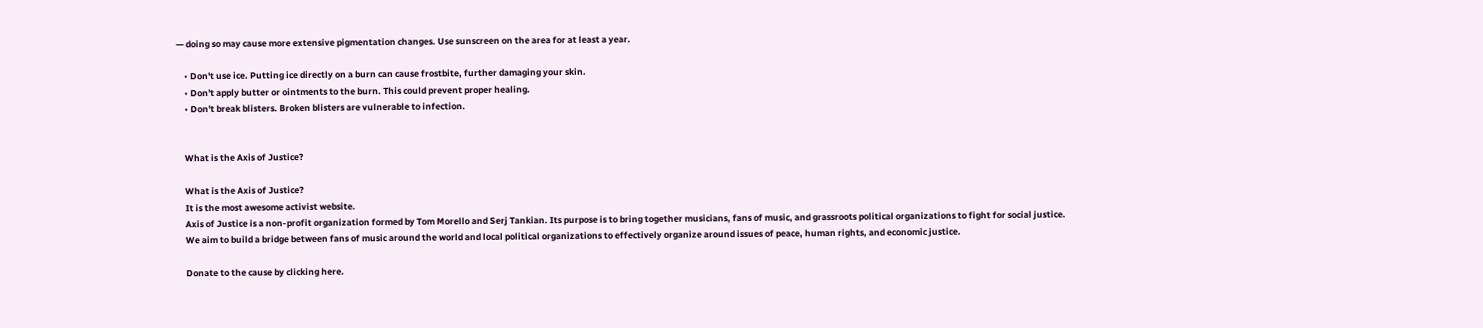— doing so may cause more extensive pigmentation changes. Use sunscreen on the area for at least a year.

    • Don't use ice. Putting ice directly on a burn can cause frostbite, further damaging your skin.
    • Don't apply butter or ointments to the burn. This could prevent proper healing.
    • Don't break blisters. Broken blisters are vulnerable to infection.


    What is the Axis of Justice?

    What is the Axis of Justice?
    It is the most awesome activist website.
    Axis of Justice is a non-profit organization formed by Tom Morello and Serj Tankian. Its purpose is to bring together musicians, fans of music, and grassroots political organizations to fight for social justice.
    We aim to build a bridge between fans of music around the world and local political organizations to effectively organize around issues of peace, human rights, and economic justice.

    Donate to the cause by clicking here.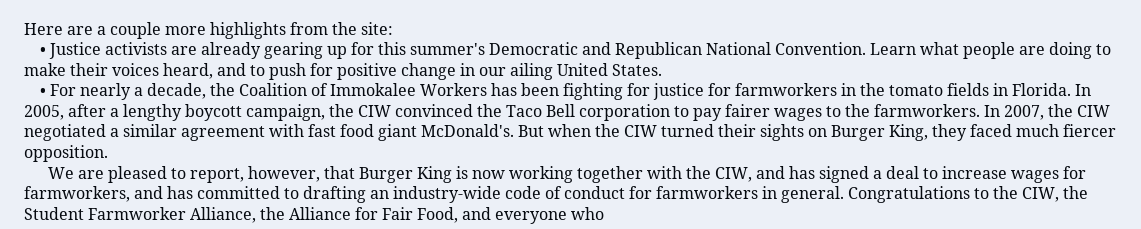Here are a couple more highlights from the site:
    • Justice activists are already gearing up for this summer's Democratic and Republican National Convention. Learn what people are doing to make their voices heard, and to push for positive change in our ailing United States.
    • For nearly a decade, the Coalition of Immokalee Workers has been fighting for justice for farmworkers in the tomato fields in Florida. In 2005, after a lengthy boycott campaign, the CIW convinced the Taco Bell corporation to pay fairer wages to the farmworkers. In 2007, the CIW negotiated a similar agreement with fast food giant McDonald's. But when the CIW turned their sights on Burger King, they faced much fiercer opposition.
      We are pleased to report, however, that Burger King is now working together with the CIW, and has signed a deal to increase wages for farmworkers, and has committed to drafting an industry-wide code of conduct for farmworkers in general. Congratulations to the CIW, the Student Farmworker Alliance, the Alliance for Fair Food, and everyone who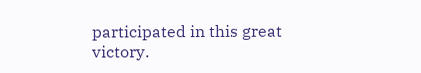participated in this great victory.